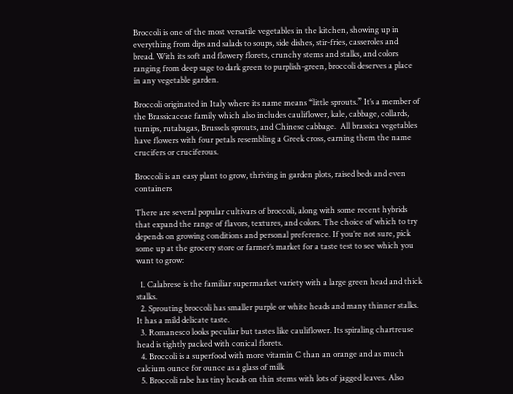Broccoli is one of the most versatile vegetables in the kitchen, showing up in everything from dips and salads to soups, side dishes, stir-fries, casseroles and bread. With its soft and flowery florets, crunchy stems and stalks, and colors ranging from deep sage to dark green to purplish-green, broccoli deserves a place in any vegetable garden.

Broccoli originated in Italy where its name means “little sprouts.” It’s a member of the Brassicaceae family which also includes cauliflower, kale, cabbage, collards, turnips, rutabagas, Brussels sprouts, and Chinese cabbage.  All brassica vegetables have flowers with four petals resembling a Greek cross, earning them the name crucifers or cruciferous.

Broccoli is an easy plant to grow, thriving in garden plots, raised beds and even containers

There are several popular cultivars of broccoli, along with some recent hybrids that expand the range of flavors, textures, and colors. The choice of which to try depends on growing conditions and personal preference. If you’re not sure, pick some up at the grocery store or farmer’s market for a taste test to see which you want to grow:

  1. Calabrese is the familiar supermarket variety with a large green head and thick stalks.
  2. Sprouting broccoli has smaller purple or white heads and many thinner stalks. It has a mild delicate taste.
  3. Romanesco looks peculiar but tastes like cauliflower. Its spiraling chartreuse head is tightly packed with conical florets.
  4. Broccoli is a superfood with more vitamin C than an orange and as much calcium ounce for ounce as a glass of milk
  5. Broccoli rabe has tiny heads on thin stems with lots of jagged leaves. Also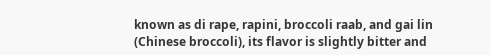known as di rape, rapini, broccoli raab, and gai lin (Chinese broccoli), its flavor is slightly bitter and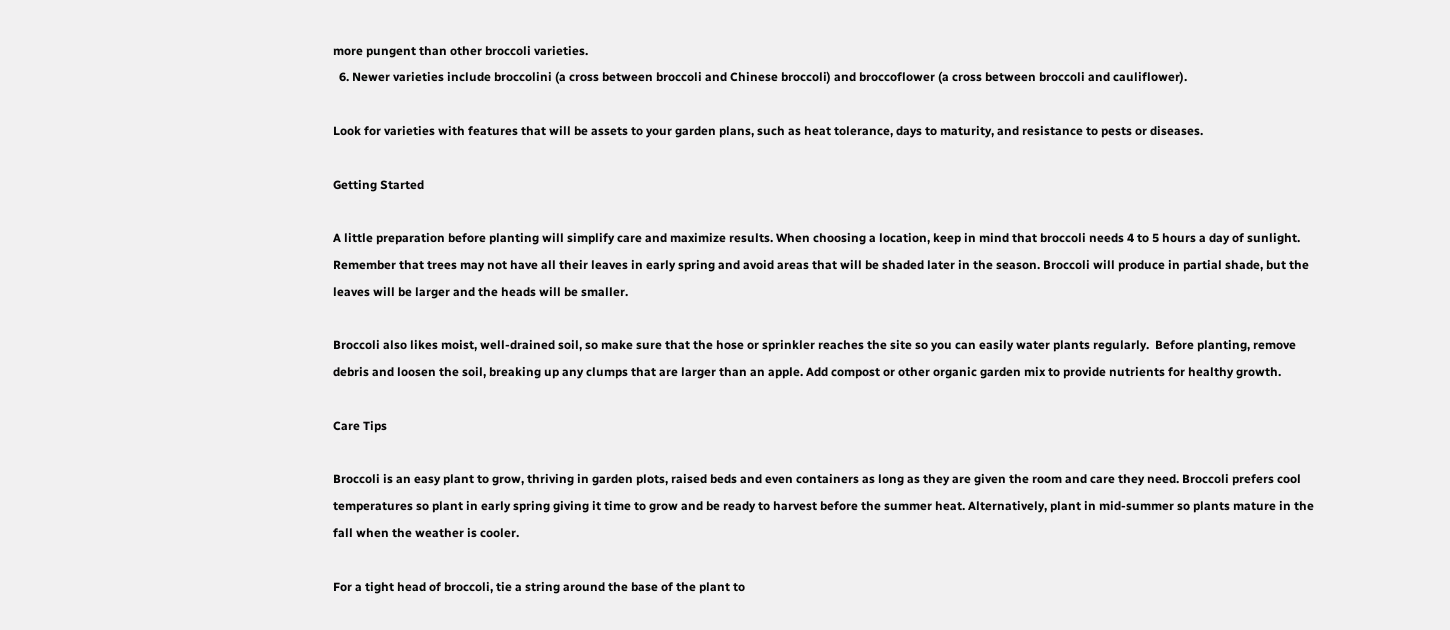more pungent than other broccoli varieties.
  6. Newer varieties include broccolini (a cross between broccoli and Chinese broccoli) and broccoflower (a cross between broccoli and cauliflower).

Look for varieties with features that will be assets to your garden plans, such as heat tolerance, days to maturity, and resistance to pests or diseases.

Getting Started

A little preparation before planting will simplify care and maximize results. When choosing a location, keep in mind that broccoli needs 4 to 5 hours a day of sunlight. Remember that trees may not have all their leaves in early spring and avoid areas that will be shaded later in the season. Broccoli will produce in partial shade, but the leaves will be larger and the heads will be smaller.

Broccoli also likes moist, well-drained soil, so make sure that the hose or sprinkler reaches the site so you can easily water plants regularly.  Before planting, remove debris and loosen the soil, breaking up any clumps that are larger than an apple. Add compost or other organic garden mix to provide nutrients for healthy growth.

Care Tips

Broccoli is an easy plant to grow, thriving in garden plots, raised beds and even containers as long as they are given the room and care they need. Broccoli prefers cool temperatures so plant in early spring giving it time to grow and be ready to harvest before the summer heat. Alternatively, plant in mid-summer so plants mature in the fall when the weather is cooler.

For a tight head of broccoli, tie a string around the base of the plant to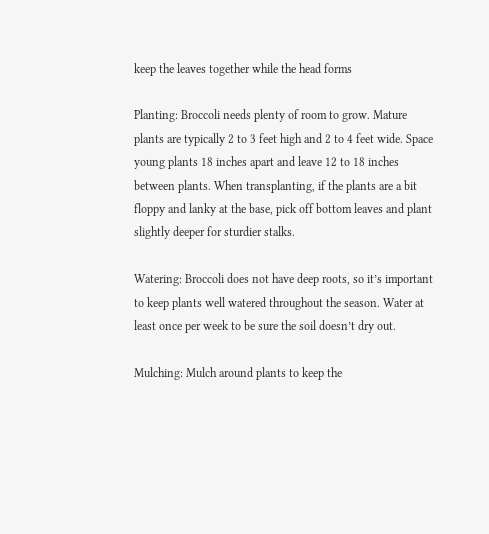keep the leaves together while the head forms

Planting: Broccoli needs plenty of room to grow. Mature plants are typically 2 to 3 feet high and 2 to 4 feet wide. Space young plants 18 inches apart and leave 12 to 18 inches between plants. When transplanting, if the plants are a bit floppy and lanky at the base, pick off bottom leaves and plant slightly deeper for sturdier stalks.

Watering: Broccoli does not have deep roots, so it’s important to keep plants well watered throughout the season. Water at least once per week to be sure the soil doesn’t dry out.

Mulching: Mulch around plants to keep the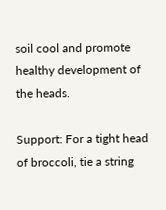soil cool and promote healthy development of the heads.

Support: For a tight head of broccoli, tie a string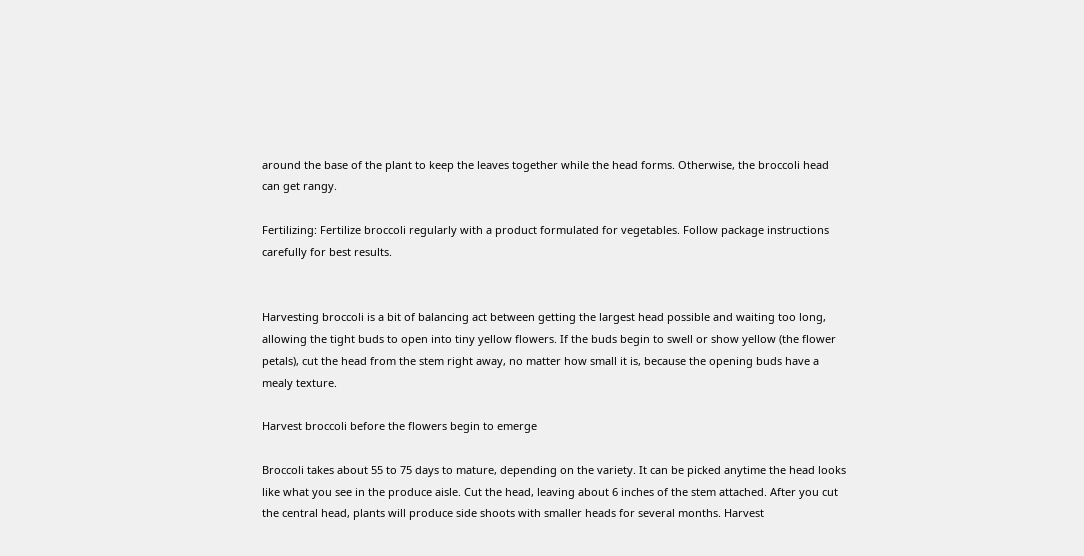around the base of the plant to keep the leaves together while the head forms. Otherwise, the broccoli head can get rangy.

Fertilizing: Fertilize broccoli regularly with a product formulated for vegetables. Follow package instructions carefully for best results.


Harvesting broccoli is a bit of balancing act between getting the largest head possible and waiting too long, allowing the tight buds to open into tiny yellow flowers. If the buds begin to swell or show yellow (the flower petals), cut the head from the stem right away, no matter how small it is, because the opening buds have a mealy texture.

Harvest broccoli before the flowers begin to emerge

Broccoli takes about 55 to 75 days to mature, depending on the variety. It can be picked anytime the head looks like what you see in the produce aisle. Cut the head, leaving about 6 inches of the stem attached. After you cut the central head, plants will produce side shoots with smaller heads for several months. Harvest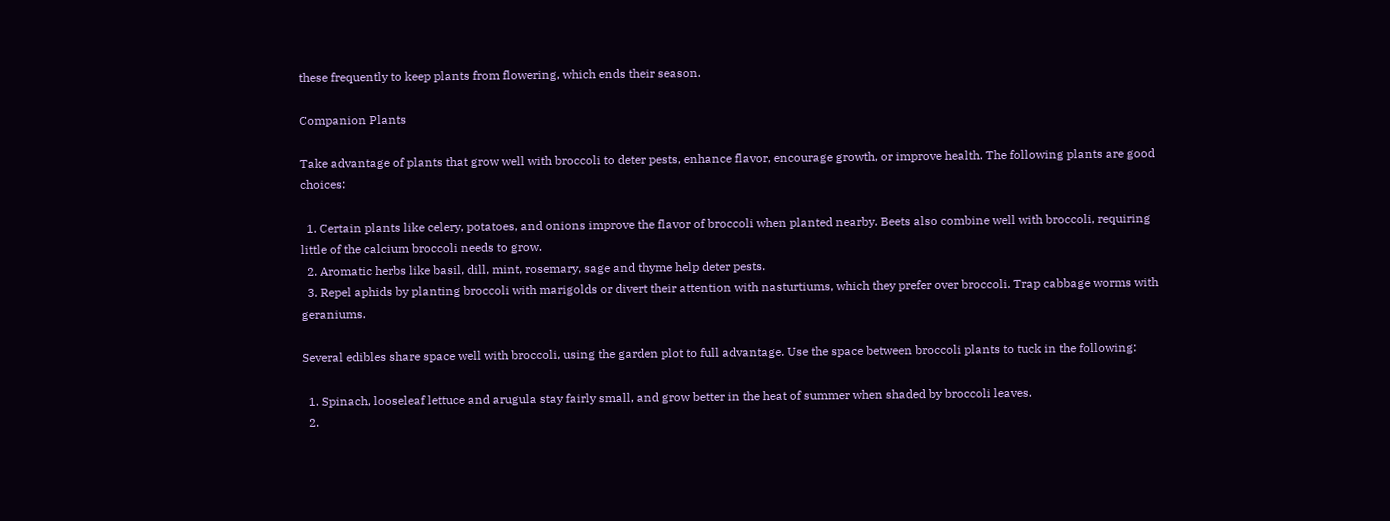these frequently to keep plants from flowering, which ends their season.

Companion Plants

Take advantage of plants that grow well with broccoli to deter pests, enhance flavor, encourage growth, or improve health. The following plants are good choices:

  1. Certain plants like celery, potatoes, and onions improve the flavor of broccoli when planted nearby. Beets also combine well with broccoli, requiring little of the calcium broccoli needs to grow.
  2. Aromatic herbs like basil, dill, mint, rosemary, sage and thyme help deter pests.
  3. Repel aphids by planting broccoli with marigolds or divert their attention with nasturtiums, which they prefer over broccoli. Trap cabbage worms with geraniums.

Several edibles share space well with broccoli, using the garden plot to full advantage. Use the space between broccoli plants to tuck in the following:

  1. Spinach, looseleaf lettuce and arugula stay fairly small, and grow better in the heat of summer when shaded by broccoli leaves.
  2.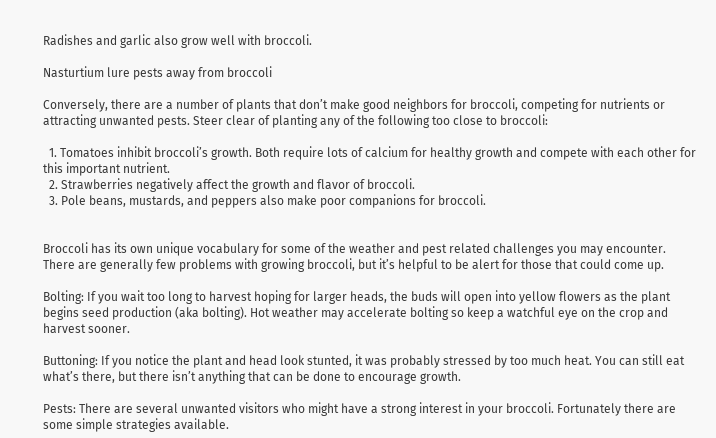Radishes and garlic also grow well with broccoli.

Nasturtium lure pests away from broccoli

Conversely, there are a number of plants that don’t make good neighbors for broccoli, competing for nutrients or attracting unwanted pests. Steer clear of planting any of the following too close to broccoli:

  1. Tomatoes inhibit broccoli’s growth. Both require lots of calcium for healthy growth and compete with each other for this important nutrient.
  2. Strawberries negatively affect the growth and flavor of broccoli.
  3. Pole beans, mustards, and peppers also make poor companions for broccoli.


Broccoli has its own unique vocabulary for some of the weather and pest related challenges you may encounter. There are generally few problems with growing broccoli, but it’s helpful to be alert for those that could come up.

Bolting: If you wait too long to harvest hoping for larger heads, the buds will open into yellow flowers as the plant begins seed production (aka bolting). Hot weather may accelerate bolting so keep a watchful eye on the crop and harvest sooner.

Buttoning: If you notice the plant and head look stunted, it was probably stressed by too much heat. You can still eat what’s there, but there isn’t anything that can be done to encourage growth.

Pests: There are several unwanted visitors who might have a strong interest in your broccoli. Fortunately there are some simple strategies available.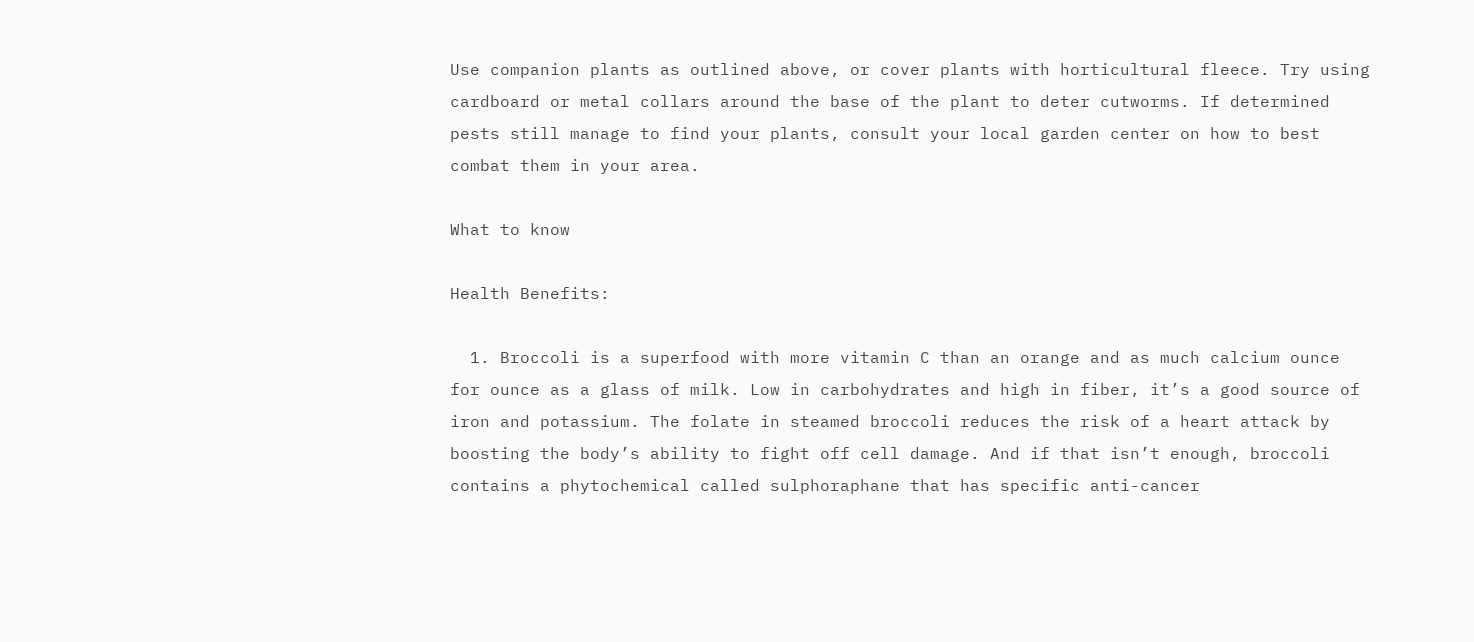Use companion plants as outlined above, or cover plants with horticultural fleece. Try using cardboard or metal collars around the base of the plant to deter cutworms. If determined pests still manage to find your plants, consult your local garden center on how to best combat them in your area.

What to know

Health Benefits:

  1. Broccoli is a superfood with more vitamin C than an orange and as much calcium ounce for ounce as a glass of milk. Low in carbohydrates and high in fiber, it’s a good source of iron and potassium. The folate in steamed broccoli reduces the risk of a heart attack by boosting the body’s ability to fight off cell damage. And if that isn’t enough, broccoli contains a phytochemical called sulphoraphane that has specific anti-cancer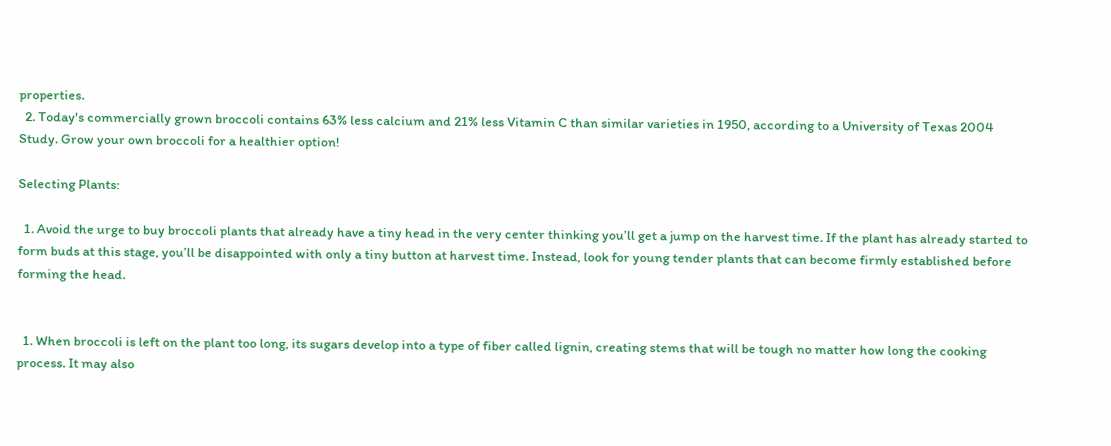properties.
  2. Today's commercially grown broccoli contains 63% less calcium and 21% less Vitamin C than similar varieties in 1950, according to a University of Texas 2004 Study. Grow your own broccoli for a healthier option!

Selecting Plants:

  1. Avoid the urge to buy broccoli plants that already have a tiny head in the very center thinking you’ll get a jump on the harvest time. If the plant has already started to form buds at this stage, you’ll be disappointed with only a tiny button at harvest time. Instead, look for young tender plants that can become firmly established before forming the head.


  1. When broccoli is left on the plant too long, its sugars develop into a type of fiber called lignin, creating stems that will be tough no matter how long the cooking process. It may also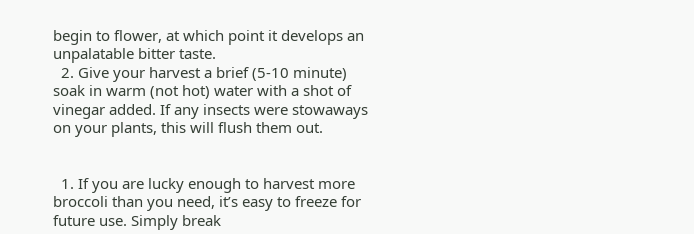begin to flower, at which point it develops an unpalatable bitter taste.
  2. Give your harvest a brief (5-10 minute) soak in warm (not hot) water with a shot of vinegar added. If any insects were stowaways on your plants, this will flush them out.


  1. If you are lucky enough to harvest more broccoli than you need, it’s easy to freeze for future use. Simply break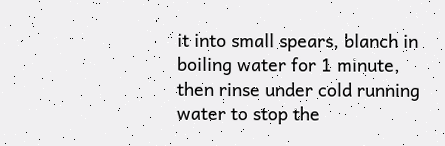it into small spears, blanch in boiling water for 1 minute, then rinse under cold running water to stop the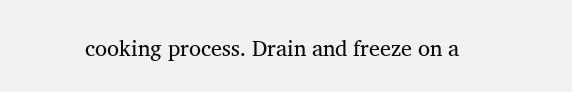cooking process. Drain and freeze on a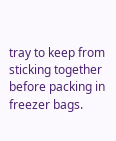tray to keep from sticking together before packing in freezer bags.